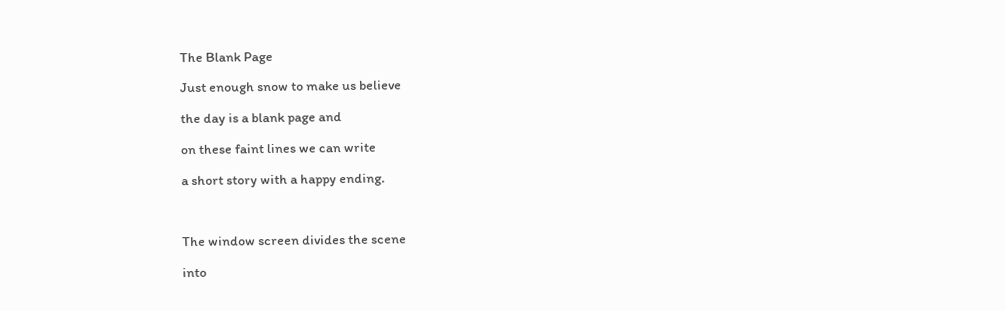The Blank Page

Just enough snow to make us believe

the day is a blank page and

on these faint lines we can write

a short story with a happy ending.



The window screen divides the scene

into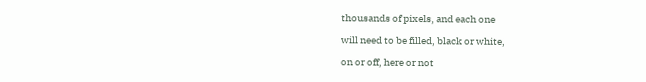thousands of pixels, and each one

will need to be filled, black or white,

on or off, here or not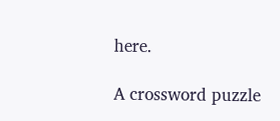here.

A crossword puzzle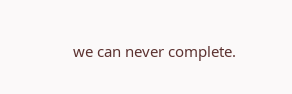we can never complete.